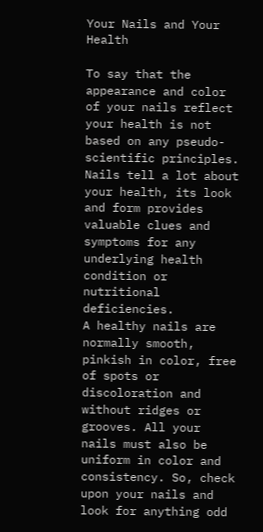Your Nails and Your Health

To say that the appearance and color of your nails reflect your health is not based on any pseudo-scientific principles. Nails tell a lot about your health, its look and form provides valuable clues and symptoms for any underlying health condition or nutritional deficiencies.
A healthy nails are normally smooth, pinkish in color, free of spots or discoloration and without ridges or grooves. All your nails must also be uniform in color and consistency. So, check upon your nails and look for anything odd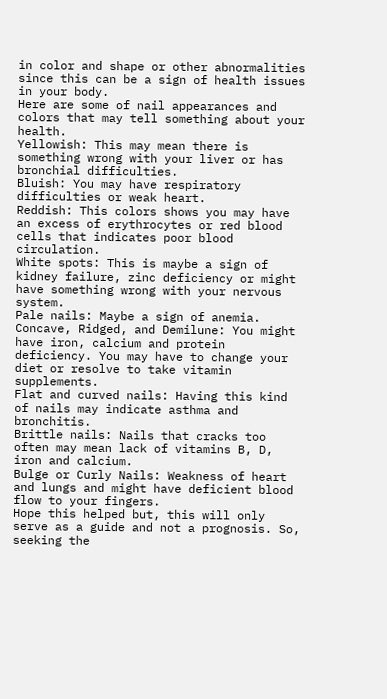in color and shape or other abnormalities since this can be a sign of health issues in your body.
Here are some of nail appearances and colors that may tell something about your health.
Yellowish: This may mean there is something wrong with your liver or has bronchial difficulties.
Bluish: You may have respiratory difficulties or weak heart.
Reddish: This colors shows you may have an excess of erythrocytes or red blood cells that indicates poor blood circulation.
White spots: This is maybe a sign of kidney failure, zinc deficiency or might have something wrong with your nervous system.
Pale nails: Maybe a sign of anemia.
Concave, Ridged, and Demilune: You might have iron, calcium and protein deficiency. You may have to change your diet or resolve to take vitamin supplements.
Flat and curved nails: Having this kind of nails may indicate asthma and bronchitis.
Brittle nails: Nails that cracks too often may mean lack of vitamins B, D, iron and calcium.
Bulge or Curly Nails: Weakness of heart and lungs and might have deficient blood flow to your fingers.
Hope this helped but, this will only serve as a guide and not a prognosis. So, seeking the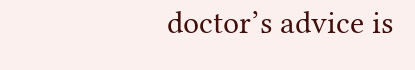doctor’s advice is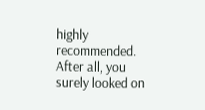highly recommended. After all, you surely looked on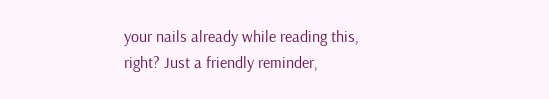your nails already while reading this, right? Just a friendly reminder,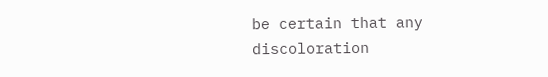be certain that any discoloration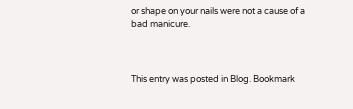or shape on your nails were not a cause of a bad manicure.



This entry was posted in Blog. Bookmark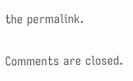the permalink.

Comments are closed.